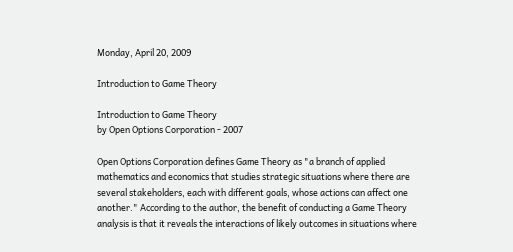Monday, April 20, 2009

Introduction to Game Theory

Introduction to Game Theory
by Open Options Corporation - 2007

Open Options Corporation defines Game Theory as "a branch of applied mathematics and economics that studies strategic situations where there are several stakeholders, each with different goals, whose actions can affect one another." According to the author, the benefit of conducting a Game Theory analysis is that it reveals the interactions of likely outcomes in situations where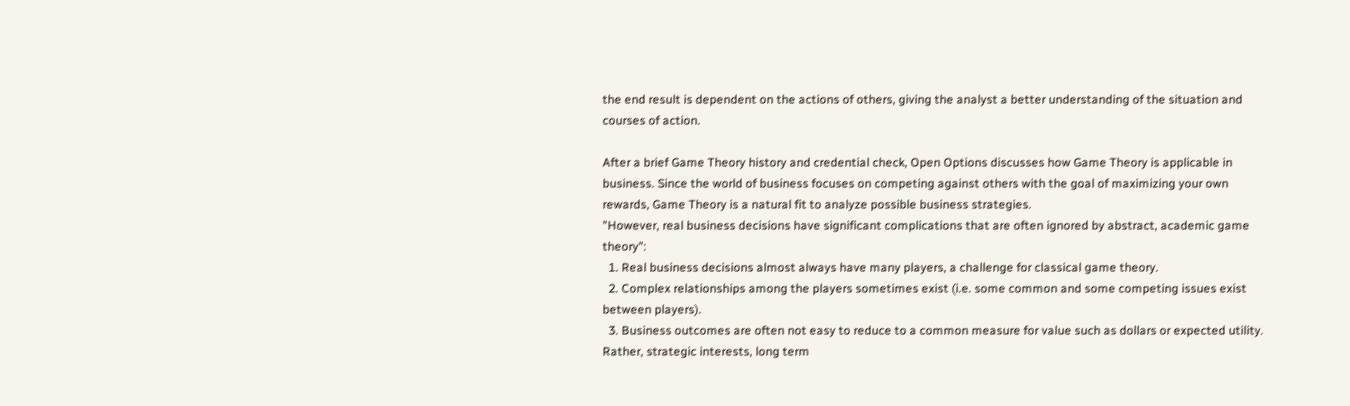the end result is dependent on the actions of others, giving the analyst a better understanding of the situation and courses of action.

After a brief Game Theory history and credential check, Open Options discusses how Game Theory is applicable in business. Since the world of business focuses on competing against others with the goal of maximizing your own rewards, Game Theory is a natural fit to analyze possible business strategies.
"However, real business decisions have significant complications that are often ignored by abstract, academic game theory":
  1. Real business decisions almost always have many players, a challenge for classical game theory.
  2. Complex relationships among the players sometimes exist (i.e. some common and some competing issues exist between players).
  3. Business outcomes are often not easy to reduce to a common measure for value such as dollars or expected utility. Rather, strategic interests, long term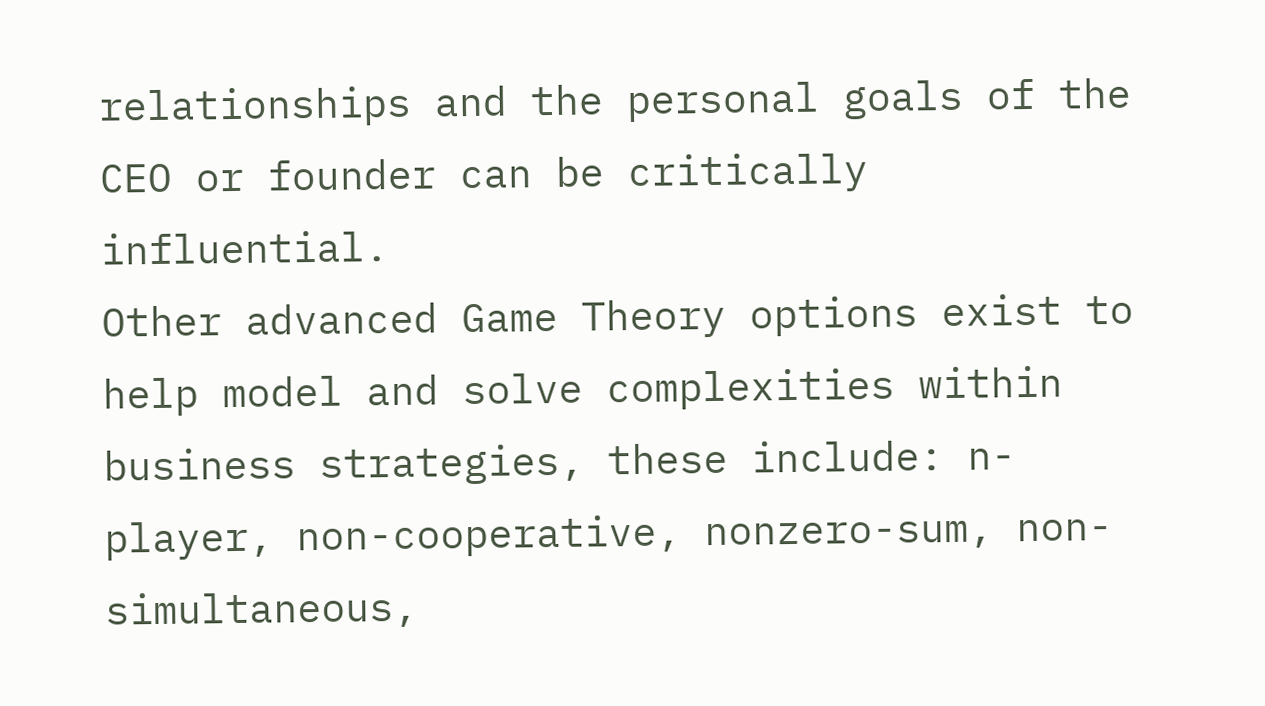relationships and the personal goals of the CEO or founder can be critically influential.
Other advanced Game Theory options exist to help model and solve complexities within business strategies, these include: n-player, non-cooperative, nonzero-sum, non-simultaneous,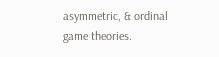asymmetric, & ordinal game theories.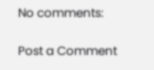No comments:

Post a Comment